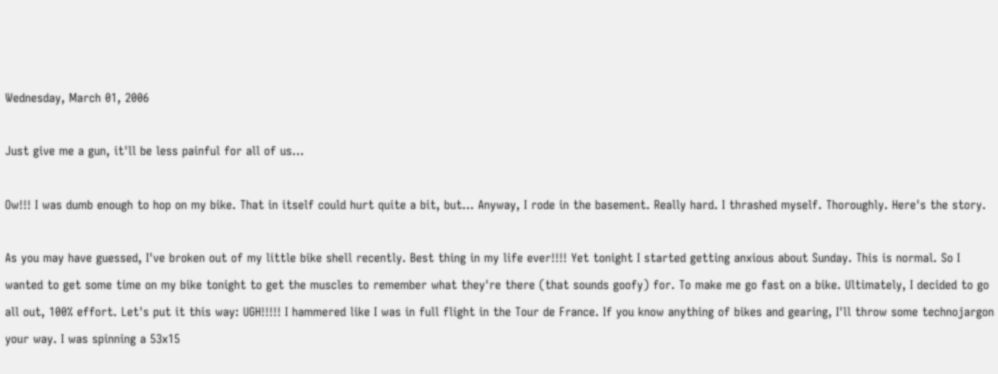Wednesday, March 01, 2006

Just give me a gun, it'll be less painful for all of us...

Ow!!! I was dumb enough to hop on my bike. That in itself could hurt quite a bit, but... Anyway, I rode in the basement. Really hard. I thrashed myself. Thoroughly. Here's the story.

As you may have guessed, I've broken out of my little bike shell recently. Best thing in my life ever!!!! Yet tonight I started getting anxious about Sunday. This is normal. So I wanted to get some time on my bike tonight to get the muscles to remember what they're there (that sounds goofy) for. To make me go fast on a bike. Ultimately, I decided to go all out, 100% effort. Let's put it this way: UGH!!!!! I hammered like I was in full flight in the Tour de France. If you know anything of bikes and gearing, I'll throw some technojargon your way. I was spinning a 53x15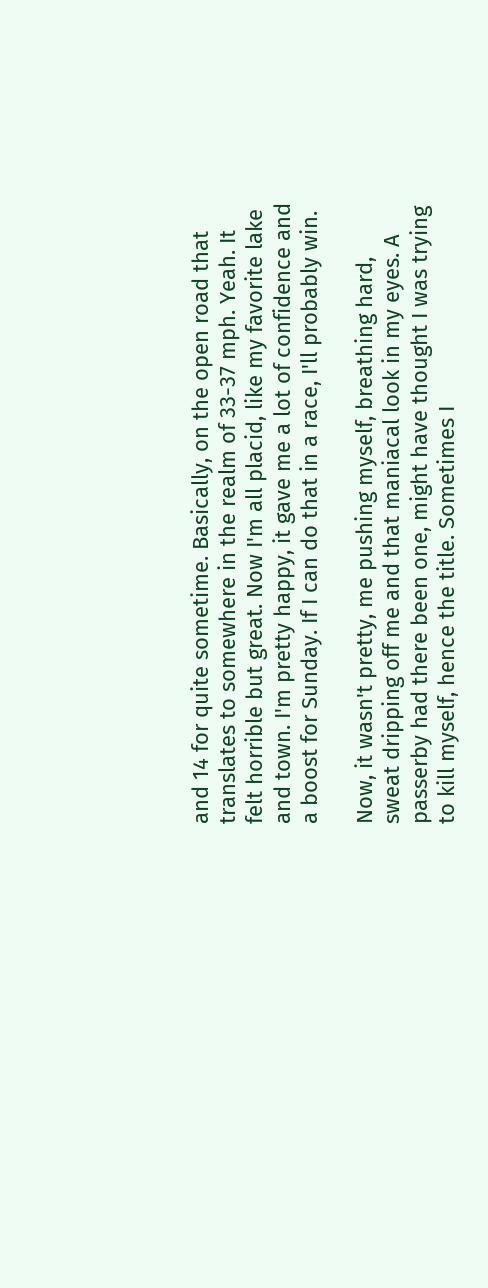and 14 for quite sometime. Basically, on the open road that translates to somewhere in the realm of 33-37 mph. Yeah. It felt horrible but great. Now I'm all placid, like my favorite lake and town. I'm pretty happy, it gave me a lot of confidence and a boost for Sunday. If I can do that in a race, I'll probably win.

Now, it wasn't pretty, me pushing myself, breathing hard, sweat dripping off me and that maniacal look in my eyes. A passerby had there been one, might have thought I was trying to kill myself, hence the title. Sometimes I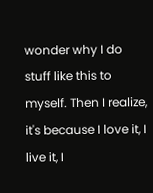wonder why I do stuff like this to myself. Then I realize, it's because I love it, I live it, I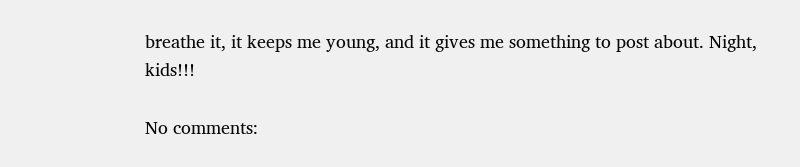breathe it, it keeps me young, and it gives me something to post about. Night, kids!!!

No comments: